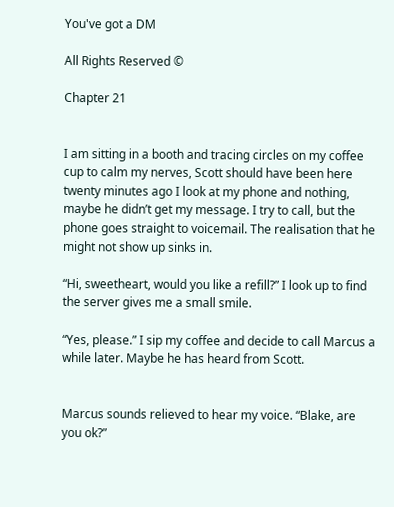You've got a DM

All Rights Reserved ©

Chapter 21


I am sitting in a booth and tracing circles on my coffee cup to calm my nerves, Scott should have been here twenty minutes ago I look at my phone and nothing, maybe he didn’t get my message. I try to call, but the phone goes straight to voicemail. The realisation that he might not show up sinks in.

“Hi, sweetheart, would you like a refill?” I look up to find the server gives me a small smile.

“Yes, please.” I sip my coffee and decide to call Marcus a while later. Maybe he has heard from Scott.


Marcus sounds relieved to hear my voice. “Blake, are you ok?”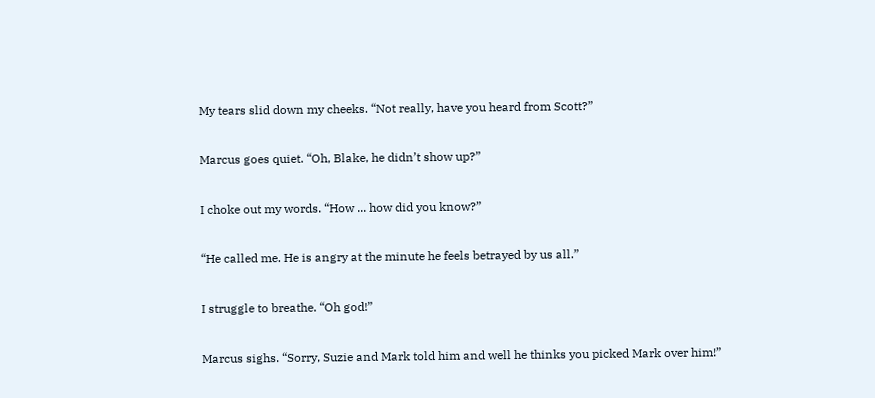My tears slid down my cheeks. “Not really, have you heard from Scott?”

Marcus goes quiet. “Oh, Blake, he didn’t show up?”

I choke out my words. “How ... how did you know?”

“He called me. He is angry at the minute he feels betrayed by us all.”

I struggle to breathe. “Oh god!”

Marcus sighs. “Sorry, Suzie and Mark told him and well he thinks you picked Mark over him!”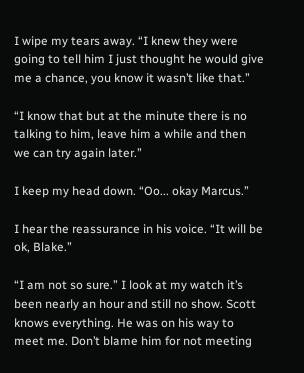I wipe my tears away. “I knew they were going to tell him I just thought he would give me a chance, you know it wasn’t like that.”

“I know that but at the minute there is no talking to him, leave him a while and then we can try again later.”

I keep my head down. “Oo... okay Marcus.”

I hear the reassurance in his voice. “It will be ok, Blake.”

“I am not so sure.” I look at my watch it’s been nearly an hour and still no show. Scott knows everything. He was on his way to meet me. Don’t blame him for not meeting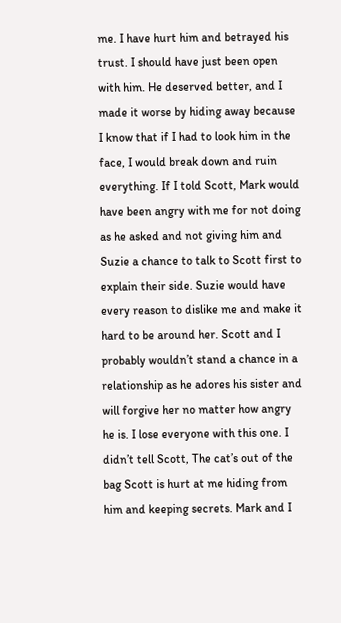me. I have hurt him and betrayed his trust. I should have just been open with him. He deserved better, and I made it worse by hiding away because I know that if I had to look him in the face, I would break down and ruin everything. If I told Scott, Mark would have been angry with me for not doing as he asked and not giving him and Suzie a chance to talk to Scott first to explain their side. Suzie would have every reason to dislike me and make it hard to be around her. Scott and I probably wouldn’t stand a chance in a relationship as he adores his sister and will forgive her no matter how angry he is. I lose everyone with this one. I didn’t tell Scott, The cat’s out of the bag Scott is hurt at me hiding from him and keeping secrets. Mark and I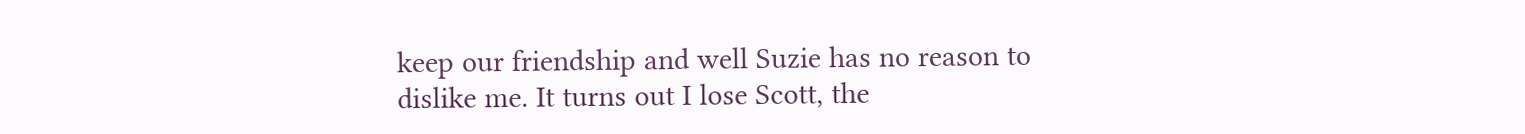keep our friendship and well Suzie has no reason to dislike me. It turns out I lose Scott, the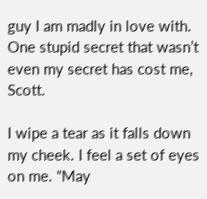guy I am madly in love with. One stupid secret that wasn’t even my secret has cost me, Scott.

I wipe a tear as it falls down my cheek. I feel a set of eyes on me. “May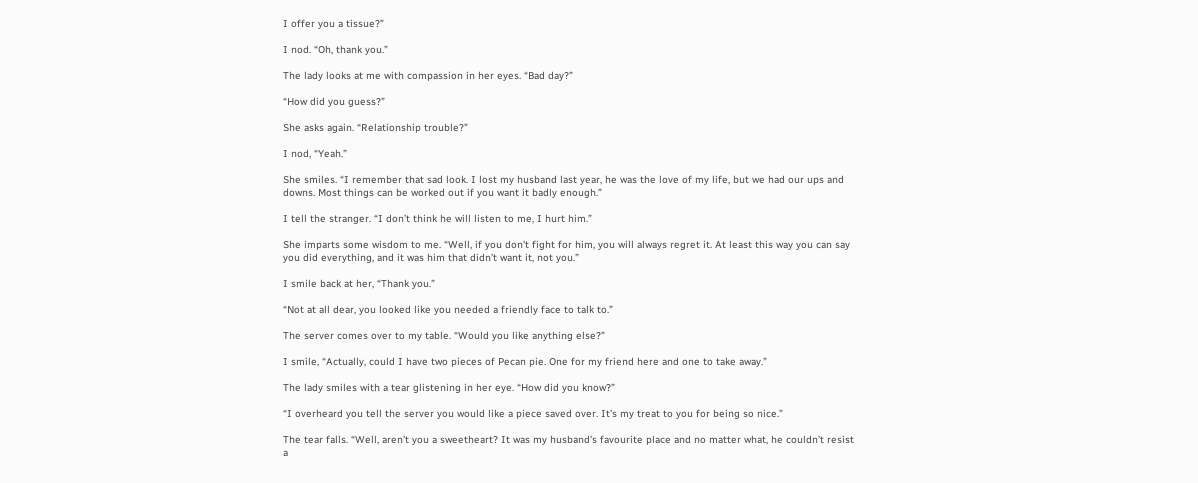I offer you a tissue?”

I nod. “Oh, thank you.”

The lady looks at me with compassion in her eyes. “Bad day?”

“How did you guess?”

She asks again. “Relationship trouble?”

I nod, “Yeah.”

She smiles. “I remember that sad look. I lost my husband last year, he was the love of my life, but we had our ups and downs. Most things can be worked out if you want it badly enough.”

I tell the stranger. “I don’t think he will listen to me, I hurt him.”

She imparts some wisdom to me. “Well, if you don’t fight for him, you will always regret it. At least this way you can say you did everything, and it was him that didn’t want it, not you.”

I smile back at her, “Thank you.”

“Not at all dear, you looked like you needed a friendly face to talk to.”

The server comes over to my table. “Would you like anything else?”

I smile, “Actually, could I have two pieces of Pecan pie. One for my friend here and one to take away.”

The lady smiles with a tear glistening in her eye. “How did you know?”

“I overheard you tell the server you would like a piece saved over. It’s my treat to you for being so nice.”

The tear falls. “Well, aren’t you a sweetheart? It was my husband’s favourite place and no matter what, he couldn’t resist a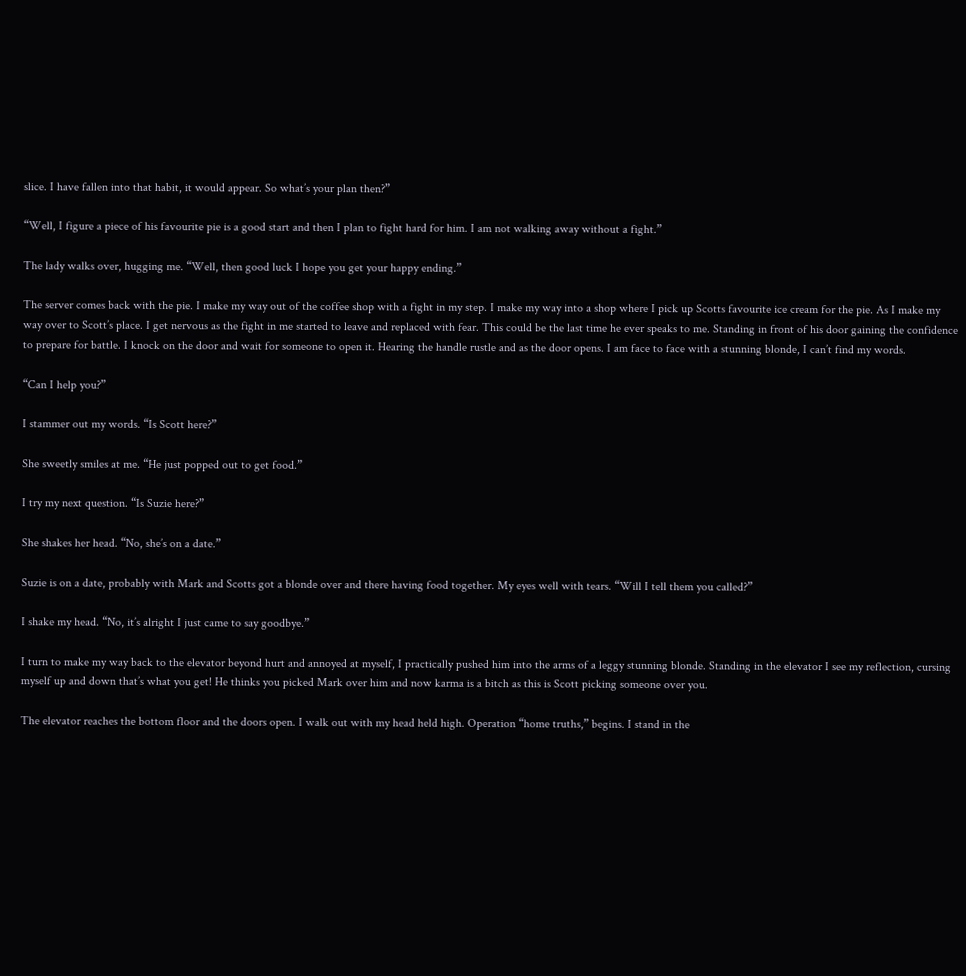slice. I have fallen into that habit, it would appear. So what’s your plan then?”

“Well, I figure a piece of his favourite pie is a good start and then I plan to fight hard for him. I am not walking away without a fight.”

The lady walks over, hugging me. “Well, then good luck I hope you get your happy ending.”

The server comes back with the pie. I make my way out of the coffee shop with a fight in my step. I make my way into a shop where I pick up Scotts favourite ice cream for the pie. As I make my way over to Scott’s place. I get nervous as the fight in me started to leave and replaced with fear. This could be the last time he ever speaks to me. Standing in front of his door gaining the confidence to prepare for battle. I knock on the door and wait for someone to open it. Hearing the handle rustle and as the door opens. I am face to face with a stunning blonde, I can’t find my words.

“Can I help you?”

I stammer out my words. “Is Scott here?”

She sweetly smiles at me. “He just popped out to get food.”

I try my next question. “Is Suzie here?”

She shakes her head. “No, she’s on a date.”

Suzie is on a date, probably with Mark and Scotts got a blonde over and there having food together. My eyes well with tears. “Will I tell them you called?”

I shake my head. “No, it’s alright I just came to say goodbye.”

I turn to make my way back to the elevator beyond hurt and annoyed at myself, I practically pushed him into the arms of a leggy stunning blonde. Standing in the elevator I see my reflection, cursing myself up and down that’s what you get! He thinks you picked Mark over him and now karma is a bitch as this is Scott picking someone over you.

The elevator reaches the bottom floor and the doors open. I walk out with my head held high. Operation “home truths,” begins. I stand in the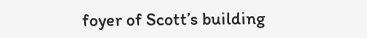foyer of Scott’s building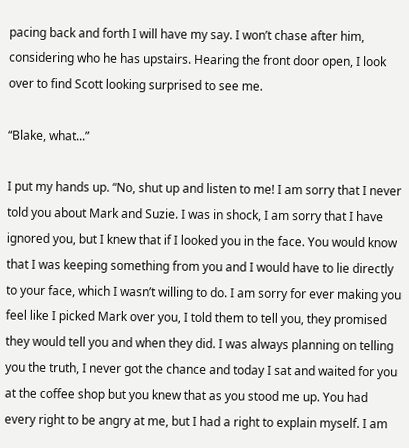pacing back and forth I will have my say. I won’t chase after him, considering who he has upstairs. Hearing the front door open, I look over to find Scott looking surprised to see me.

“Blake, what...”

I put my hands up. “No, shut up and listen to me! I am sorry that I never told you about Mark and Suzie. I was in shock, I am sorry that I have ignored you, but I knew that if I looked you in the face. You would know that I was keeping something from you and I would have to lie directly to your face, which I wasn’t willing to do. I am sorry for ever making you feel like I picked Mark over you, I told them to tell you, they promised they would tell you and when they did. I was always planning on telling you the truth, I never got the chance and today I sat and waited for you at the coffee shop but you knew that as you stood me up. You had every right to be angry at me, but I had a right to explain myself. I am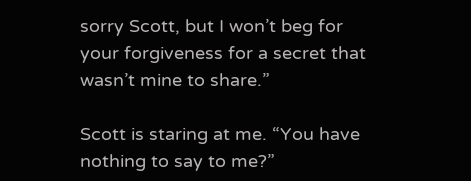sorry Scott, but I won’t beg for your forgiveness for a secret that wasn’t mine to share.”

Scott is staring at me. “You have nothing to say to me?”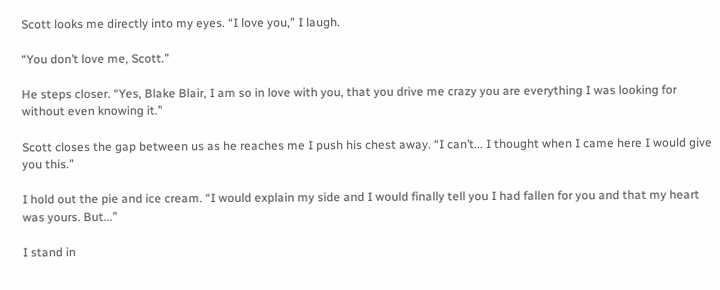Scott looks me directly into my eyes. “I love you,” I laugh.

“You don’t love me, Scott.”

He steps closer. “Yes, Blake Blair, I am so in love with you, that you drive me crazy you are everything I was looking for without even knowing it.”

Scott closes the gap between us as he reaches me I push his chest away. “I can’t... I thought when I came here I would give you this.”

I hold out the pie and ice cream. “I would explain my side and I would finally tell you I had fallen for you and that my heart was yours. But...”

I stand in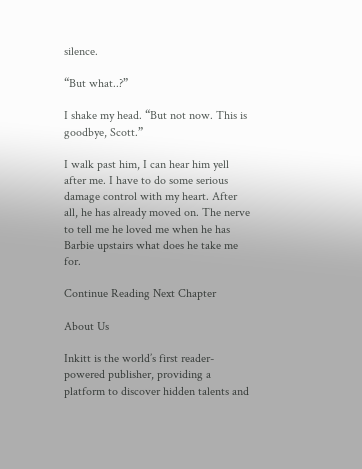silence.

“But what..?”

I shake my head. “But not now. This is goodbye, Scott.”

I walk past him, I can hear him yell after me. I have to do some serious damage control with my heart. After all, he has already moved on. The nerve to tell me he loved me when he has Barbie upstairs what does he take me for.

Continue Reading Next Chapter

About Us

Inkitt is the world’s first reader-powered publisher, providing a platform to discover hidden talents and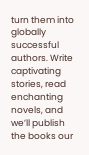turn them into globally successful authors. Write captivating stories, read enchanting novels, and we’ll publish the books our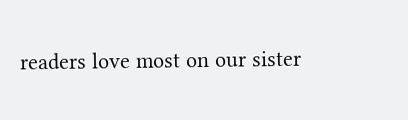readers love most on our sister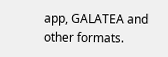app, GALATEA and other formats.